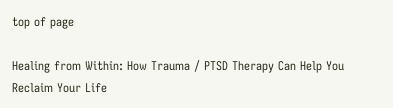top of page

Healing from Within: How Trauma / PTSD Therapy Can Help You Reclaim Your Life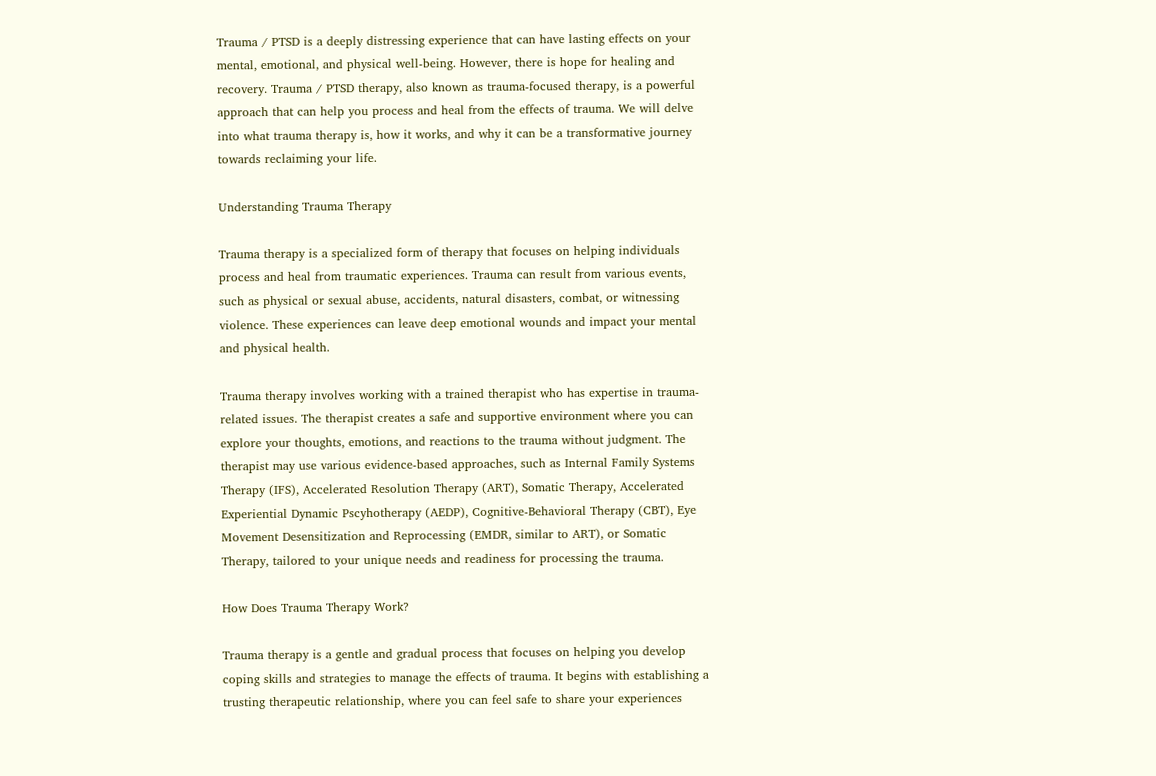Trauma / PTSD is a deeply distressing experience that can have lasting effects on your mental, emotional, and physical well-being. However, there is hope for healing and recovery. Trauma / PTSD therapy, also known as trauma-focused therapy, is a powerful approach that can help you process and heal from the effects of trauma. We will delve into what trauma therapy is, how it works, and why it can be a transformative journey towards reclaiming your life.

Understanding Trauma Therapy

Trauma therapy is a specialized form of therapy that focuses on helping individuals process and heal from traumatic experiences. Trauma can result from various events, such as physical or sexual abuse, accidents, natural disasters, combat, or witnessing violence. These experiences can leave deep emotional wounds and impact your mental and physical health.

Trauma therapy involves working with a trained therapist who has expertise in trauma-related issues. The therapist creates a safe and supportive environment where you can explore your thoughts, emotions, and reactions to the trauma without judgment. The therapist may use various evidence-based approaches, such as Internal Family Systems Therapy (IFS), Accelerated Resolution Therapy (ART), Somatic Therapy, Accelerated Experiential Dynamic Pscyhotherapy (AEDP), Cognitive-Behavioral Therapy (CBT), Eye Movement Desensitization and Reprocessing (EMDR, similar to ART), or Somatic Therapy, tailored to your unique needs and readiness for processing the trauma.

How Does Trauma Therapy Work?

Trauma therapy is a gentle and gradual process that focuses on helping you develop coping skills and strategies to manage the effects of trauma. It begins with establishing a trusting therapeutic relationship, where you can feel safe to share your experiences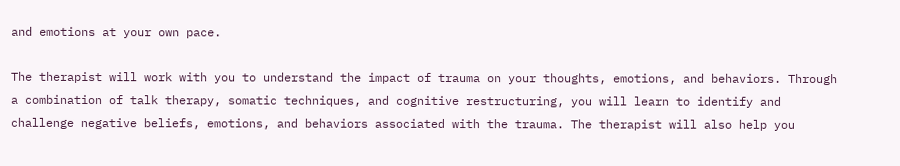and emotions at your own pace.

The therapist will work with you to understand the impact of trauma on your thoughts, emotions, and behaviors. Through a combination of talk therapy, somatic techniques, and cognitive restructuring, you will learn to identify and challenge negative beliefs, emotions, and behaviors associated with the trauma. The therapist will also help you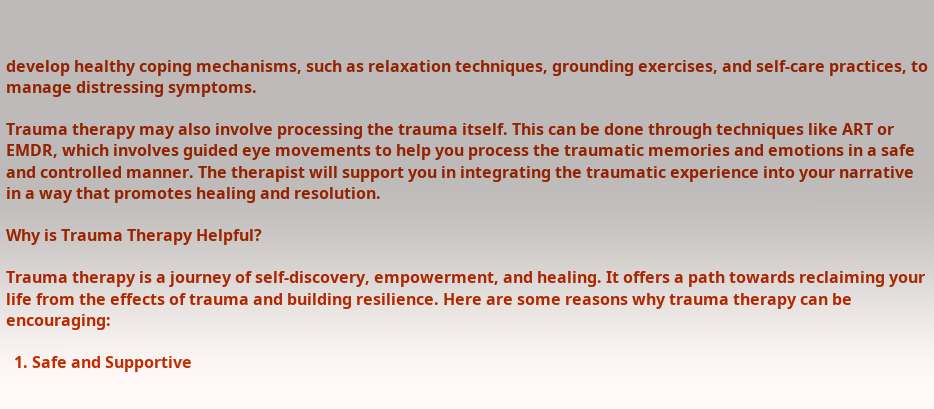develop healthy coping mechanisms, such as relaxation techniques, grounding exercises, and self-care practices, to manage distressing symptoms.

Trauma therapy may also involve processing the trauma itself. This can be done through techniques like ART or EMDR, which involves guided eye movements to help you process the traumatic memories and emotions in a safe and controlled manner. The therapist will support you in integrating the traumatic experience into your narrative in a way that promotes healing and resolution.

Why is Trauma Therapy Helpful?

Trauma therapy is a journey of self-discovery, empowerment, and healing. It offers a path towards reclaiming your life from the effects of trauma and building resilience. Here are some reasons why trauma therapy can be encouraging:

  1. Safe and Supportive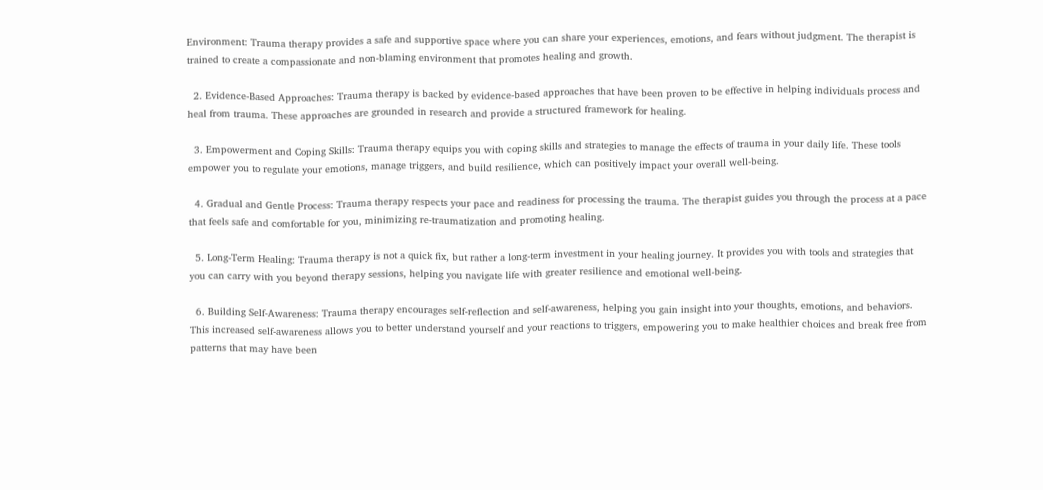Environment: Trauma therapy provides a safe and supportive space where you can share your experiences, emotions, and fears without judgment. The therapist is trained to create a compassionate and non-blaming environment that promotes healing and growth.

  2. Evidence-Based Approaches: Trauma therapy is backed by evidence-based approaches that have been proven to be effective in helping individuals process and heal from trauma. These approaches are grounded in research and provide a structured framework for healing.

  3. Empowerment and Coping Skills: Trauma therapy equips you with coping skills and strategies to manage the effects of trauma in your daily life. These tools empower you to regulate your emotions, manage triggers, and build resilience, which can positively impact your overall well-being.

  4. Gradual and Gentle Process: Trauma therapy respects your pace and readiness for processing the trauma. The therapist guides you through the process at a pace that feels safe and comfortable for you, minimizing re-traumatization and promoting healing.

  5. Long-Term Healing: Trauma therapy is not a quick fix, but rather a long-term investment in your healing journey. It provides you with tools and strategies that you can carry with you beyond therapy sessions, helping you navigate life with greater resilience and emotional well-being.

  6. Building Self-Awareness: Trauma therapy encourages self-reflection and self-awareness, helping you gain insight into your thoughts, emotions, and behaviors. This increased self-awareness allows you to better understand yourself and your reactions to triggers, empowering you to make healthier choices and break free from patterns that may have been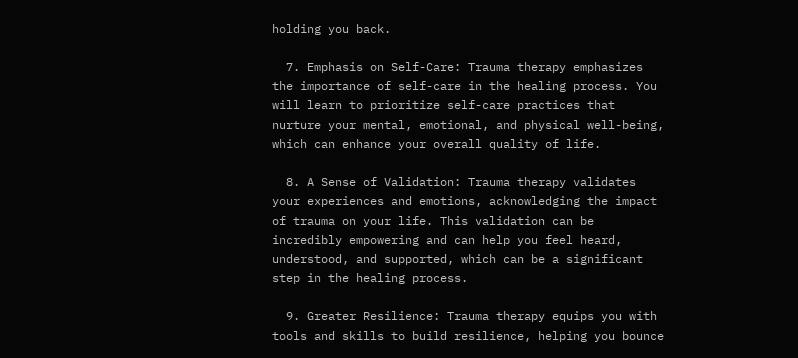holding you back.

  7. Emphasis on Self-Care: Trauma therapy emphasizes the importance of self-care in the healing process. You will learn to prioritize self-care practices that nurture your mental, emotional, and physical well-being, which can enhance your overall quality of life.

  8. A Sense of Validation: Trauma therapy validates your experiences and emotions, acknowledging the impact of trauma on your life. This validation can be incredibly empowering and can help you feel heard, understood, and supported, which can be a significant step in the healing process.

  9. Greater Resilience: Trauma therapy equips you with tools and skills to build resilience, helping you bounce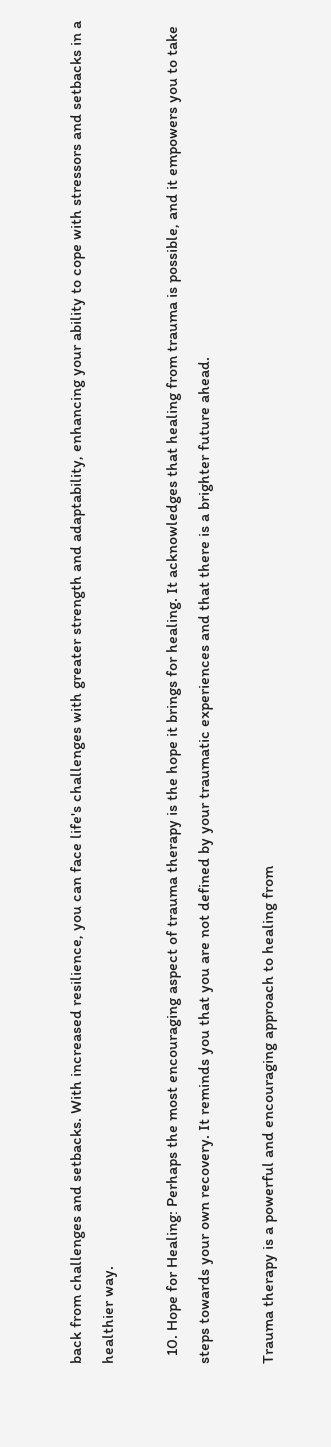back from challenges and setbacks. With increased resilience, you can face life's challenges with greater strength and adaptability, enhancing your ability to cope with stressors and setbacks in a healthier way.

  10. Hope for Healing: Perhaps the most encouraging aspect of trauma therapy is the hope it brings for healing. It acknowledges that healing from trauma is possible, and it empowers you to take steps towards your own recovery. It reminds you that you are not defined by your traumatic experiences and that there is a brighter future ahead.

Trauma therapy is a powerful and encouraging approach to healing from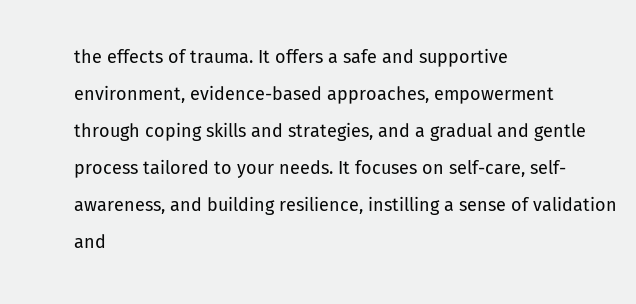the effects of trauma. It offers a safe and supportive environment, evidence-based approaches, empowerment through coping skills and strategies, and a gradual and gentle process tailored to your needs. It focuses on self-care, self-awareness, and building resilience, instilling a sense of validation and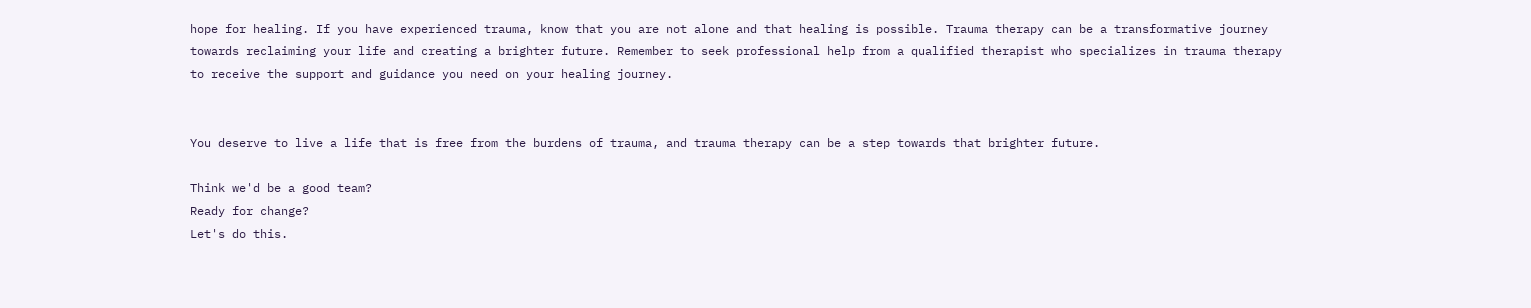hope for healing. If you have experienced trauma, know that you are not alone and that healing is possible. Trauma therapy can be a transformative journey towards reclaiming your life and creating a brighter future. Remember to seek professional help from a qualified therapist who specializes in trauma therapy to receive the support and guidance you need on your healing journey.


You deserve to live a life that is free from the burdens of trauma, and trauma therapy can be a step towards that brighter future.

Think we'd be a good team?
Ready for change?
Let's do this.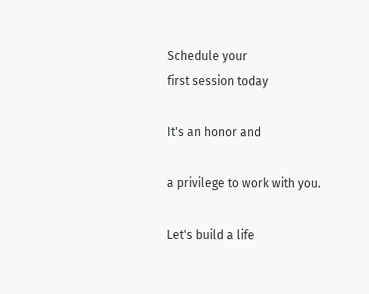Schedule your
first session today

It's an honor and

a privilege to work with you.

Let's build a life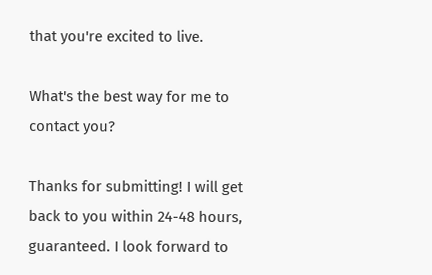that you're excited to live.

What's the best way for me to contact you?

Thanks for submitting! I will get back to you within 24-48 hours, guaranteed. I look forward to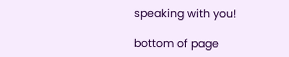speaking with you!

bottom of page